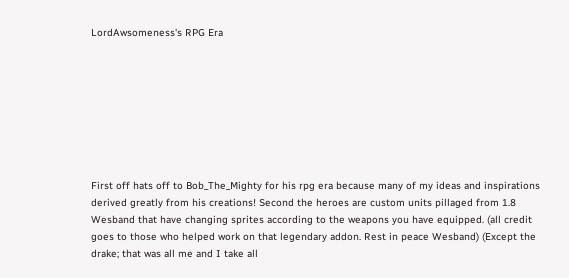LordAwsomeness's RPG Era








First off hats off to Bob_The_Mighty for his rpg era because many of my ideas and inspirations derived greatly from his creations! Second the heroes are custom units pillaged from 1.8 Wesband that have changing sprites according to the weapons you have equipped. (all credit goes to those who helped work on that legendary addon. Rest in peace Wesband) (Except the drake; that was all me and I take all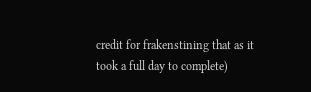credit for frakenstining that as it took a full day to complete)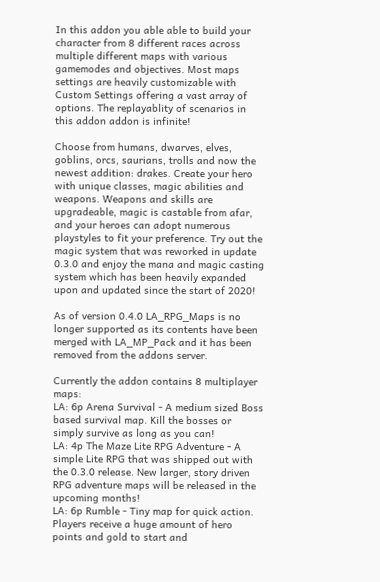In this addon you able able to build your character from 8 different races across multiple different maps with various gamemodes and objectives. Most maps settings are heavily customizable with Custom Settings offering a vast array of options. The replayablity of scenarios in this addon addon is infinite!

Choose from humans, dwarves, elves, goblins, orcs, saurians, trolls and now the newest addition: drakes. Create your hero with unique classes, magic abilities and weapons. Weapons and skills are upgradeable, magic is castable from afar, and your heroes can adopt numerous playstyles to fit your preference. Try out the magic system that was reworked in update 0.3.0 and enjoy the mana and magic casting system which has been heavily expanded upon and updated since the start of 2020!

As of version 0.4.0 LA_RPG_Maps is no longer supported as its contents have been merged with LA_MP_Pack and it has been removed from the addons server.

Currently the addon contains 8 multiplayer maps:
LA: 6p Arena Survival - A medium sized Boss based survival map. Kill the bosses or simply survive as long as you can!
LA: 4p The Maze Lite RPG Adventure - A simple Lite RPG that was shipped out with the 0.3.0 release. New larger, story driven RPG adventure maps will be released in the upcoming months!
LA: 6p Rumble - Tiny map for quick action. Players receive a huge amount of hero points and gold to start and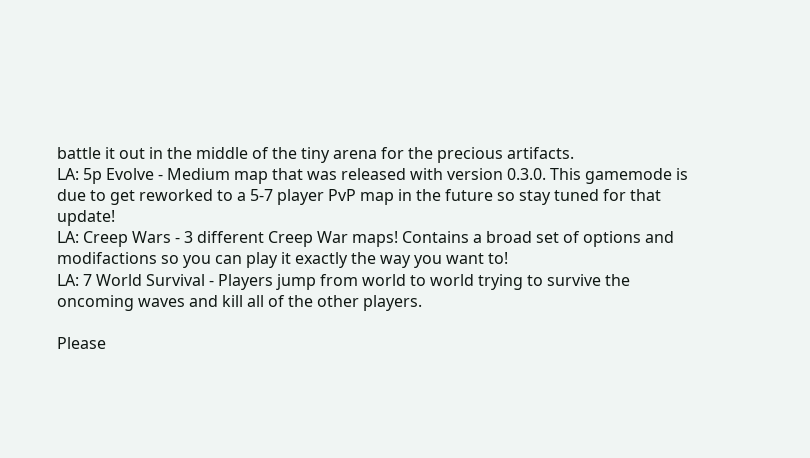battle it out in the middle of the tiny arena for the precious artifacts.
LA: 5p Evolve - Medium map that was released with version 0.3.0. This gamemode is due to get reworked to a 5-7 player PvP map in the future so stay tuned for that update!
LA: Creep Wars - 3 different Creep War maps! Contains a broad set of options and modifactions so you can play it exactly the way you want to!
LA: 7 World Survival - Players jump from world to world trying to survive the oncoming waves and kill all of the other players.

Please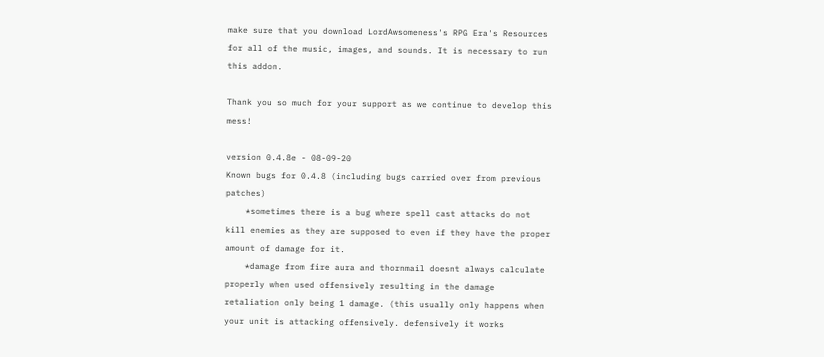make sure that you download LordAwsomeness's RPG Era's Resources for all of the music, images, and sounds. It is necessary to run this addon.

Thank you so much for your support as we continue to develop this mess!

version 0.4.8e - 08-09-20
Known bugs for 0.4.8 (including bugs carried over from previous patches)
    *sometimes there is a bug where spell cast attacks do not kill enemies as they are supposed to even if they have the proper amount of damage for it.
    *damage from fire aura and thornmail doesnt always calculate properly when used offensively resulting in the damage retaliation only being 1 damage. (this usually only happens when your unit is attacking offensively. defensively it works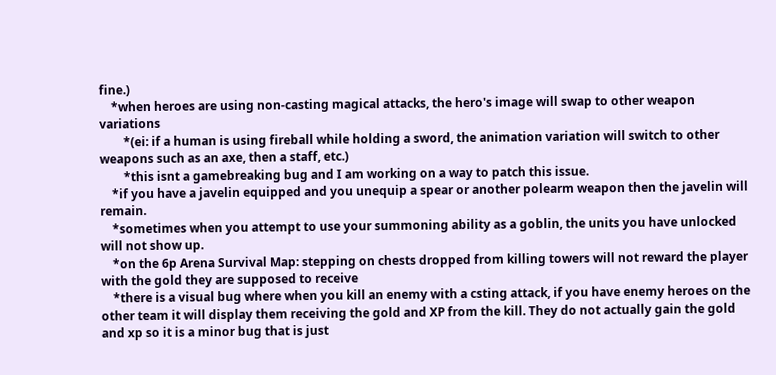fine.)
    *when heroes are using non-casting magical attacks, the hero's image will swap to other weapon variations
        *(ei: if a human is using fireball while holding a sword, the animation variation will switch to other weapons such as an axe, then a staff, etc.)
        *this isnt a gamebreaking bug and I am working on a way to patch this issue.
    *if you have a javelin equipped and you unequip a spear or another polearm weapon then the javelin will remain.
    *sometimes when you attempt to use your summoning ability as a goblin, the units you have unlocked will not show up.
    *on the 6p Arena Survival Map: stepping on chests dropped from killing towers will not reward the player with the gold they are supposed to receive
    *there is a visual bug where when you kill an enemy with a csting attack, if you have enemy heroes on the other team it will display them receiving the gold and XP from the kill. They do not actually gain the gold and xp so it is a minor bug that is just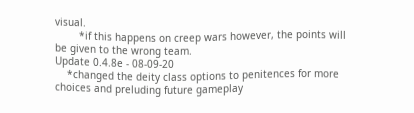visual.
        *if this happens on creep wars however, the points will be given to the wrong team.
Update 0.4.8e - 08-09-20
    *changed the deity class options to penitences for more choices and preluding future gameplay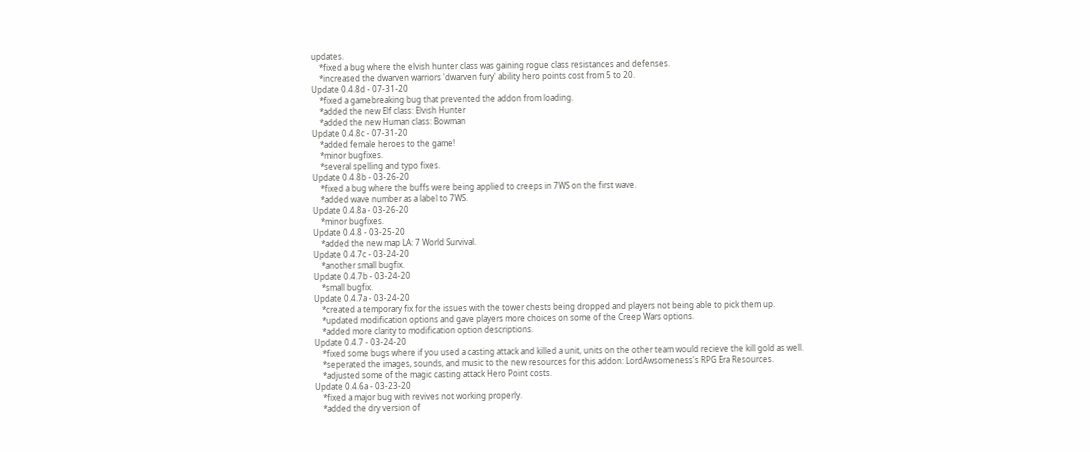updates.
    *fixed a bug where the elvish hunter class was gaining rogue class resistances and defenses.
    *increased the dwarven warriors 'dwarven fury' ability hero points cost from 5 to 20.
Update 0.4.8d - 07-31-20
    *fixed a gamebreaking bug that prevented the addon from loading.
    *added the new Elf class: Elvish Hunter
    *added the new Human class: Bowman
Update 0.4.8c - 07-31-20
    *added female heroes to the game!
    *minor bugfixes.
    *several spelling and typo fixes.
Update 0.4.8b - 03-26-20
    *fixed a bug where the buffs were being applied to creeps in 7WS on the first wave.
    *added wave number as a label to 7WS.
Update 0.4.8a - 03-26-20
    *minor bugfixes.
Update 0.4.8 - 03-25-20
    *added the new map LA: 7 World Survival.
Update 0.4.7c - 03-24-20
    *another small bugfix.
Update 0.4.7b - 03-24-20
    *small bugfix.
Update 0.4.7a - 03-24-20
    *created a temporary fix for the issues with the tower chests being dropped and players not being able to pick them up.
    *updated modification options and gave players more choices on some of the Creep Wars options.
    *added more clarity to modification option descriptions.
Update 0.4.7 - 03-24-20
    *fixed some bugs where if you used a casting attack and killed a unit, units on the other team would recieve the kill gold as well.
    *seperated the images, sounds, and music to the new resources for this addon: LordAwsomeness's RPG Era Resources.
    *adjusted some of the magic casting attack Hero Point costs.
Update 0.4.6a - 03-23-20
    *fixed a major bug with revives not working properly.
    *added the dry version of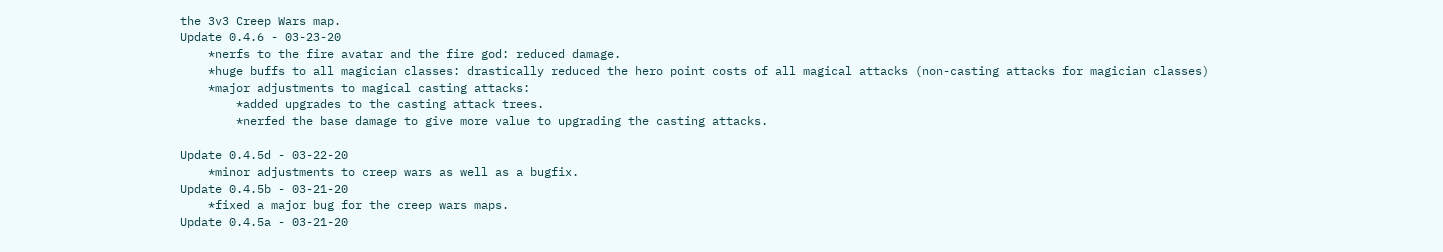the 3v3 Creep Wars map.
Update 0.4.6 - 03-23-20
    *nerfs to the fire avatar and the fire god: reduced damage.
    *huge buffs to all magician classes: drastically reduced the hero point costs of all magical attacks (non-casting attacks for magician classes)
    *major adjustments to magical casting attacks:
        *added upgrades to the casting attack trees.
        *nerfed the base damage to give more value to upgrading the casting attacks.

Update 0.4.5d - 03-22-20
    *minor adjustments to creep wars as well as a bugfix.
Update 0.4.5b - 03-21-20
    *fixed a major bug for the creep wars maps.
Update 0.4.5a - 03-21-20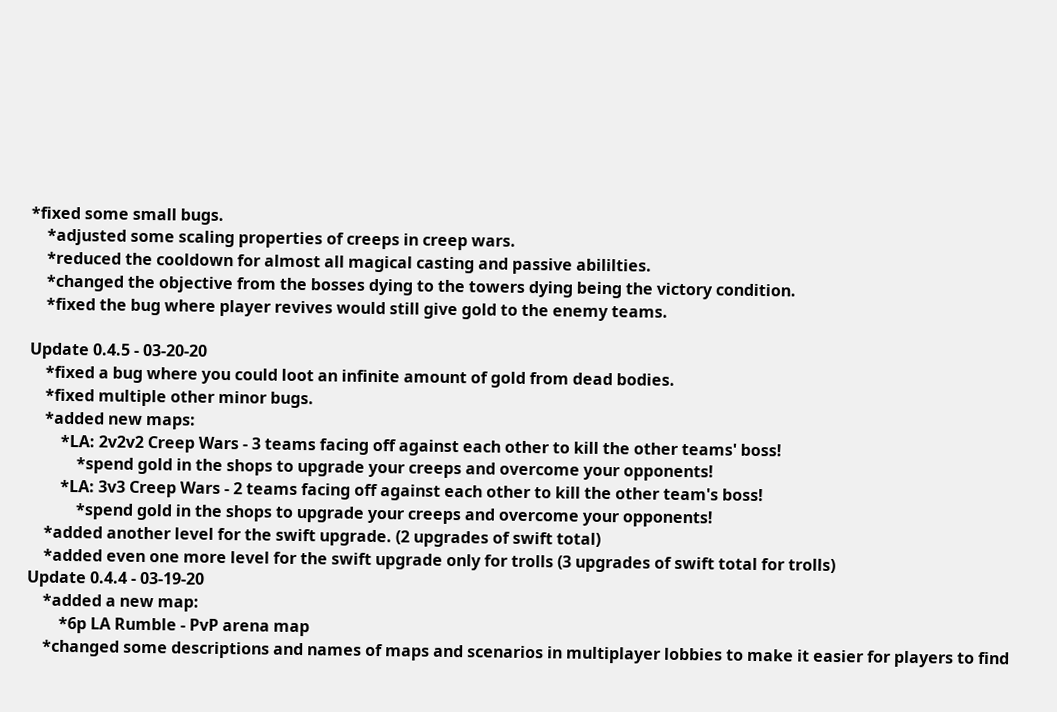*fixed some small bugs.
    *adjusted some scaling properties of creeps in creep wars.
    *reduced the cooldown for almost all magical casting and passive abililties.
    *changed the objective from the bosses dying to the towers dying being the victory condition.
    *fixed the bug where player revives would still give gold to the enemy teams.

Update 0.4.5 - 03-20-20
    *fixed a bug where you could loot an infinite amount of gold from dead bodies.
    *fixed multiple other minor bugs.
    *added new maps:
        *LA: 2v2v2 Creep Wars - 3 teams facing off against each other to kill the other teams' boss!
            *spend gold in the shops to upgrade your creeps and overcome your opponents!
        *LA: 3v3 Creep Wars - 2 teams facing off against each other to kill the other team's boss!
            *spend gold in the shops to upgrade your creeps and overcome your opponents!
    *added another level for the swift upgrade. (2 upgrades of swift total)
    *added even one more level for the swift upgrade only for trolls (3 upgrades of swift total for trolls)
Update 0.4.4 - 03-19-20
    *added a new map:
        *6p LA Rumble - PvP arena map
    *changed some descriptions and names of maps and scenarios in multiplayer lobbies to make it easier for players to find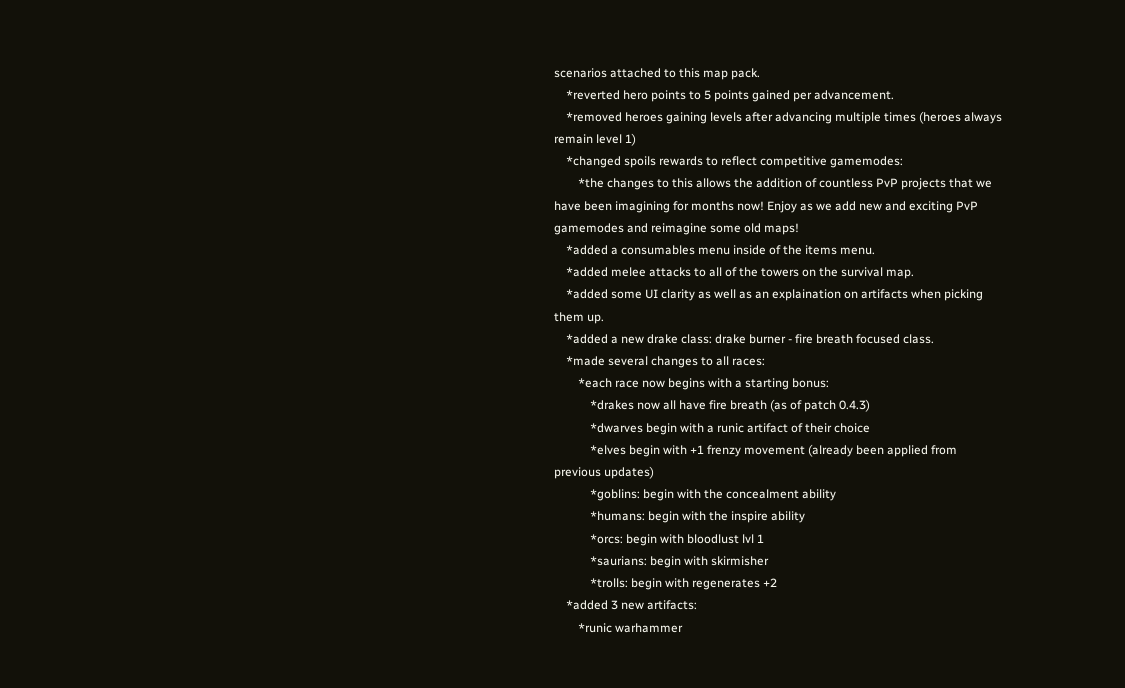scenarios attached to this map pack.
    *reverted hero points to 5 points gained per advancement.
    *removed heroes gaining levels after advancing multiple times (heroes always remain level 1)
    *changed spoils rewards to reflect competitive gamemodes:
        *the changes to this allows the addition of countless PvP projects that we have been imagining for months now! Enjoy as we add new and exciting PvP gamemodes and reimagine some old maps!
    *added a consumables menu inside of the items menu.
    *added melee attacks to all of the towers on the survival map.
    *added some UI clarity as well as an explaination on artifacts when picking them up.
    *added a new drake class: drake burner - fire breath focused class.
    *made several changes to all races:
        *each race now begins with a starting bonus:
            *drakes now all have fire breath (as of patch 0.4.3)
            *dwarves begin with a runic artifact of their choice
            *elves begin with +1 frenzy movement (already been applied from previous updates)
            *goblins: begin with the concealment ability
            *humans: begin with the inspire ability
            *orcs: begin with bloodlust lvl 1
            *saurians: begin with skirmisher
            *trolls: begin with regenerates +2
    *added 3 new artifacts:
        *runic warhammer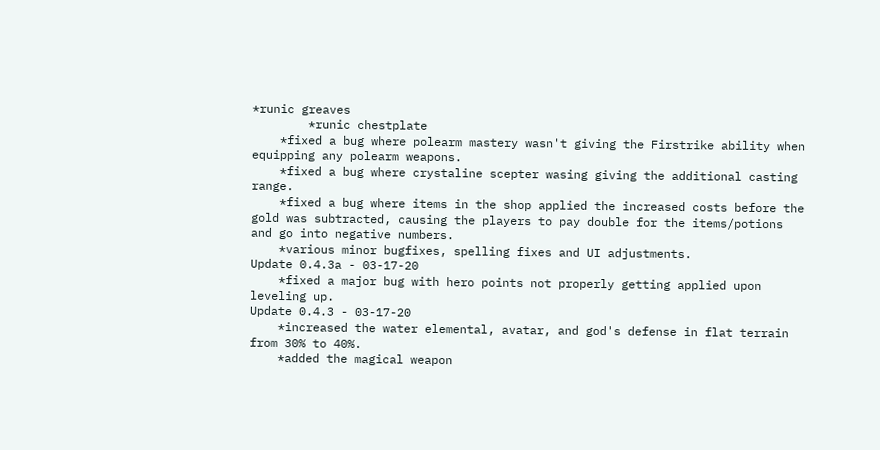*runic greaves
        *runic chestplate
    *fixed a bug where polearm mastery wasn't giving the Firstrike ability when equipping any polearm weapons.
    *fixed a bug where crystaline scepter wasing giving the additional casting range.
    *fixed a bug where items in the shop applied the increased costs before the gold was subtracted, causing the players to pay double for the items/potions and go into negative numbers.
    *various minor bugfixes, spelling fixes and UI adjustments.
Update 0.4.3a - 03-17-20
    *fixed a major bug with hero points not properly getting applied upon leveling up.
Update 0.4.3 - 03-17-20
    *increased the water elemental, avatar, and god's defense in flat terrain from 30% to 40%.
    *added the magical weapon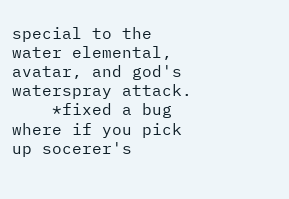special to the water elemental, avatar, and god's waterspray attack.
    *fixed a bug where if you pick up socerer's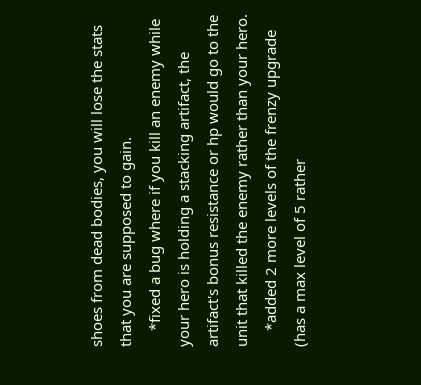shoes from dead bodies, you will lose the stats that you are supposed to gain.
    *fixed a bug where if you kill an enemy while your hero is holding a stacking artifact, the artifact's bonus resistance or hp would go to the unit that killed the enemy rather than your hero.
    *added 2 more levels of the frenzy upgrade (has a max level of 5 rather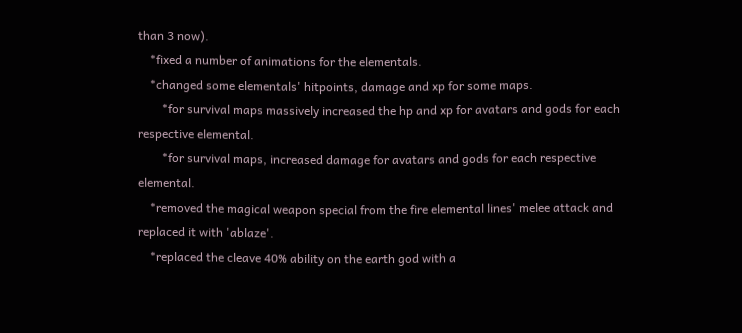than 3 now).
    *fixed a number of animations for the elementals.
    *changed some elementals' hitpoints, damage and xp for some maps.
        *for survival maps massively increased the hp and xp for avatars and gods for each respective elemental.
        *for survival maps, increased damage for avatars and gods for each respective elemental.
    *removed the magical weapon special from the fire elemental lines' melee attack and replaced it with 'ablaze'.
    *replaced the cleave 40% ability on the earth god with a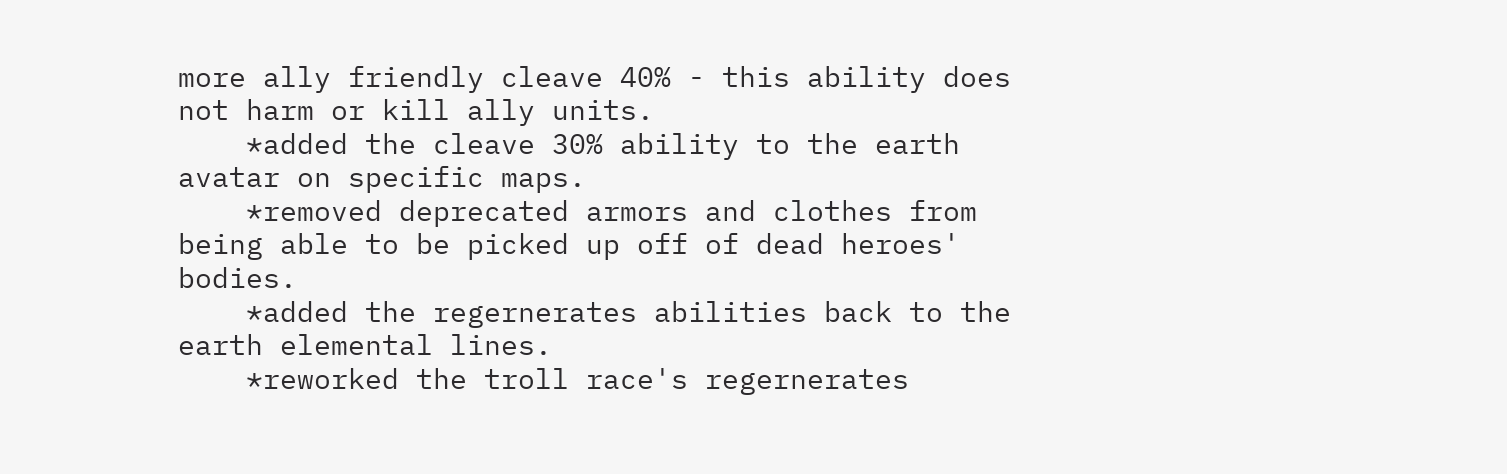more ally friendly cleave 40% - this ability does not harm or kill ally units.
    *added the cleave 30% ability to the earth avatar on specific maps.
    *removed deprecated armors and clothes from being able to be picked up off of dead heroes' bodies.
    *added the regernerates abilities back to the earth elemental lines.
    *reworked the troll race's regernerates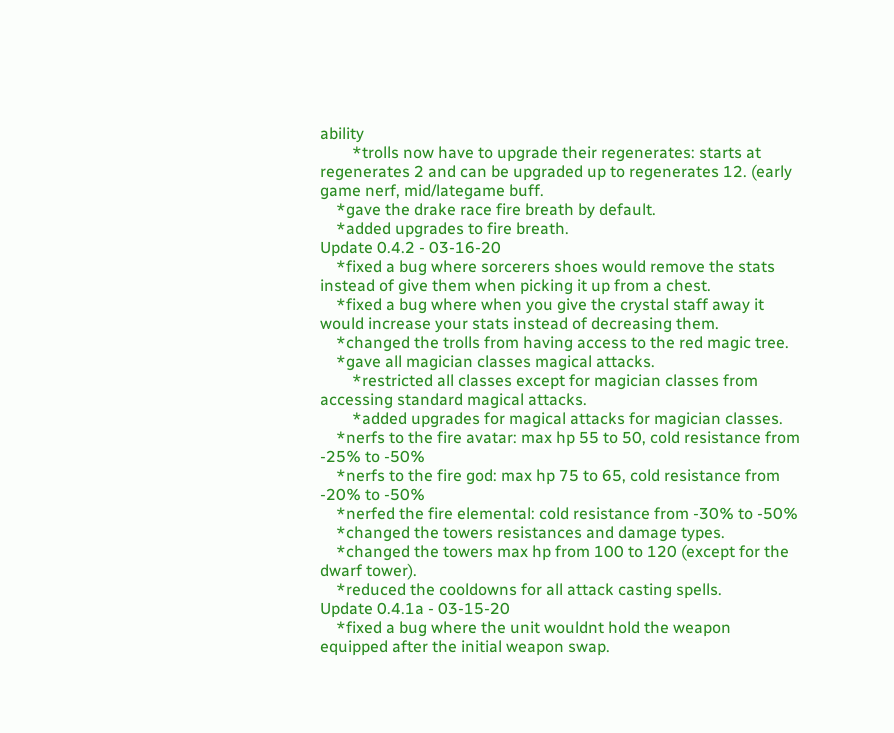ability
        *trolls now have to upgrade their regenerates: starts at regenerates 2 and can be upgraded up to regenerates 12. (early game nerf, mid/lategame buff.
    *gave the drake race fire breath by default.
    *added upgrades to fire breath.
Update 0.4.2 - 03-16-20
    *fixed a bug where sorcerers shoes would remove the stats instead of give them when picking it up from a chest.
    *fixed a bug where when you give the crystal staff away it would increase your stats instead of decreasing them.
    *changed the trolls from having access to the red magic tree.
    *gave all magician classes magical attacks.
        *restricted all classes except for magician classes from accessing standard magical attacks.
        *added upgrades for magical attacks for magician classes.
    *nerfs to the fire avatar: max hp 55 to 50, cold resistance from -25% to -50%
    *nerfs to the fire god: max hp 75 to 65, cold resistance from -20% to -50%
    *nerfed the fire elemental: cold resistance from -30% to -50%
    *changed the towers resistances and damage types.
    *changed the towers max hp from 100 to 120 (except for the dwarf tower).
    *reduced the cooldowns for all attack casting spells.
Update 0.4.1a - 03-15-20
    *fixed a bug where the unit wouldnt hold the weapon equipped after the initial weapon swap.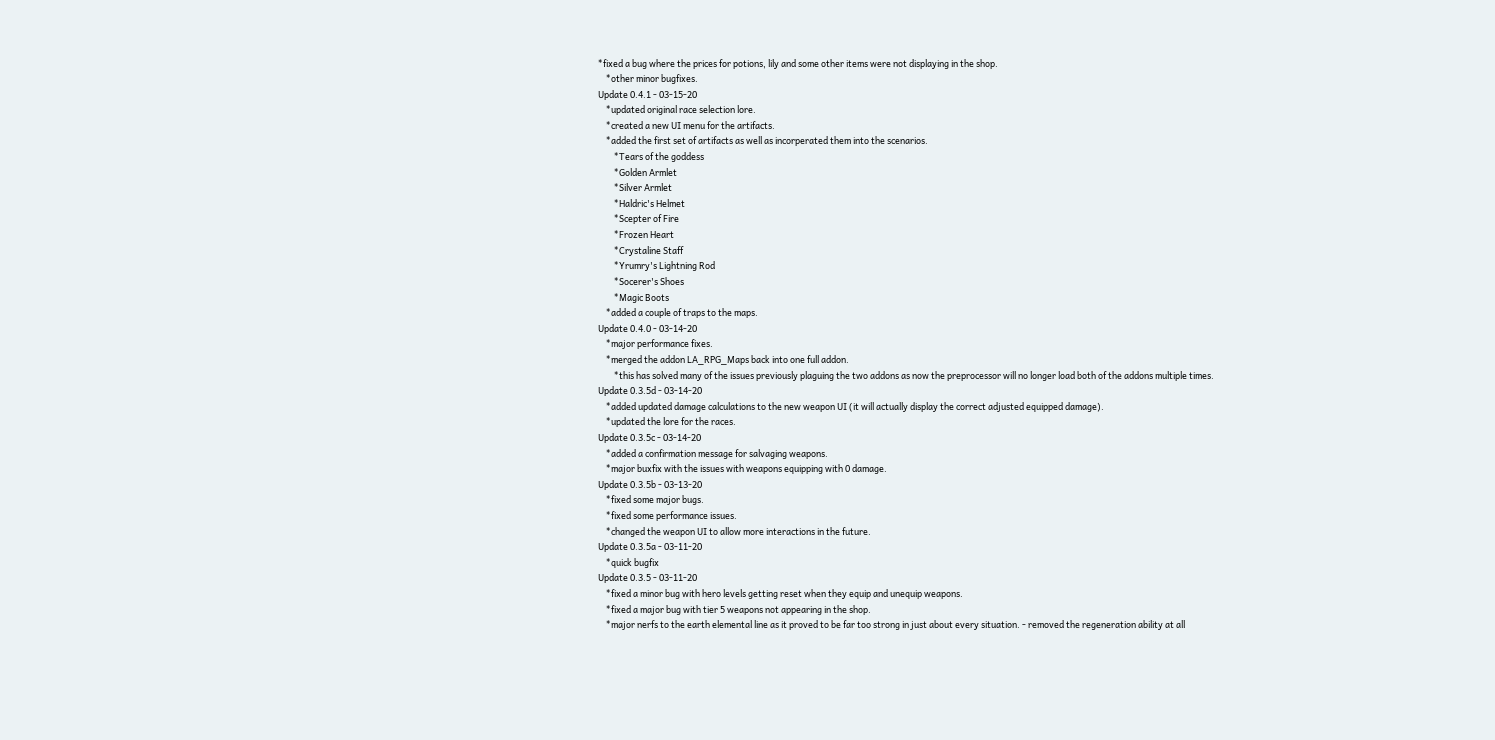*fixed a bug where the prices for potions, lily and some other items were not displaying in the shop.
    *other minor bugfixes.
Update 0.4.1 - 03-15-20
    *updated original race selection lore.
    *created a new UI menu for the artifacts.
    *added the first set of artifacts as well as incorperated them into the scenarios.
        *Tears of the goddess
        *Golden Armlet
        *Silver Armlet
        *Haldric's Helmet
        *Scepter of Fire
        *Frozen Heart
        *Crystaline Staff
        *Yrumry's Lightning Rod
        *Socerer's Shoes
        *Magic Boots
    *added a couple of traps to the maps.
Update 0.4.0 - 03-14-20
    *major performance fixes.
    *merged the addon LA_RPG_Maps back into one full addon.
        *this has solved many of the issues previously plaguing the two addons as now the preprocessor will no longer load both of the addons multiple times.
Update 0.3.5d - 03-14-20
    *added updated damage calculations to the new weapon UI (it will actually display the correct adjusted equipped damage).
    *updated the lore for the races.
Update 0.3.5c - 03-14-20
    *added a confirmation message for salvaging weapons.
    *major buxfix with the issues with weapons equipping with 0 damage.
Update 0.3.5b - 03-13-20
    *fixed some major bugs.
    *fixed some performance issues.
    *changed the weapon UI to allow more interactions in the future.
Update 0.3.5a - 03-11-20
    *quick bugfix
Update 0.3.5 - 03-11-20
    *fixed a minor bug with hero levels getting reset when they equip and unequip weapons.
    *fixed a major bug with tier 5 weapons not appearing in the shop.
    *major nerfs to the earth elemental line as it proved to be far too strong in just about every situation. - removed the regeneration ability at all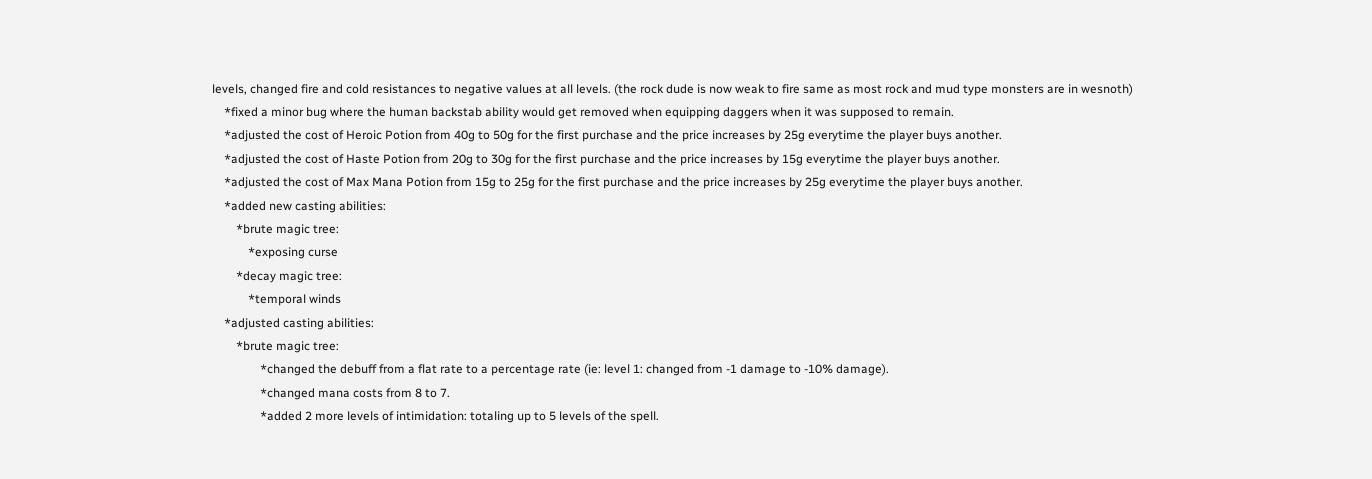levels, changed fire and cold resistances to negative values at all levels. (the rock dude is now weak to fire same as most rock and mud type monsters are in wesnoth)
    *fixed a minor bug where the human backstab ability would get removed when equipping daggers when it was supposed to remain.
    *adjusted the cost of Heroic Potion from 40g to 50g for the first purchase and the price increases by 25g everytime the player buys another.
    *adjusted the cost of Haste Potion from 20g to 30g for the first purchase and the price increases by 15g everytime the player buys another.
    *adjusted the cost of Max Mana Potion from 15g to 25g for the first purchase and the price increases by 25g everytime the player buys another.
    *added new casting abilities:
        *brute magic tree:
            *exposing curse
        *decay magic tree:
            *temporal winds
    *adjusted casting abilities:
        *brute magic tree:
                *changed the debuff from a flat rate to a percentage rate (ie: level 1: changed from -1 damage to -10% damage).
                *changed mana costs from 8 to 7.
                *added 2 more levels of intimidation: totaling up to 5 levels of the spell.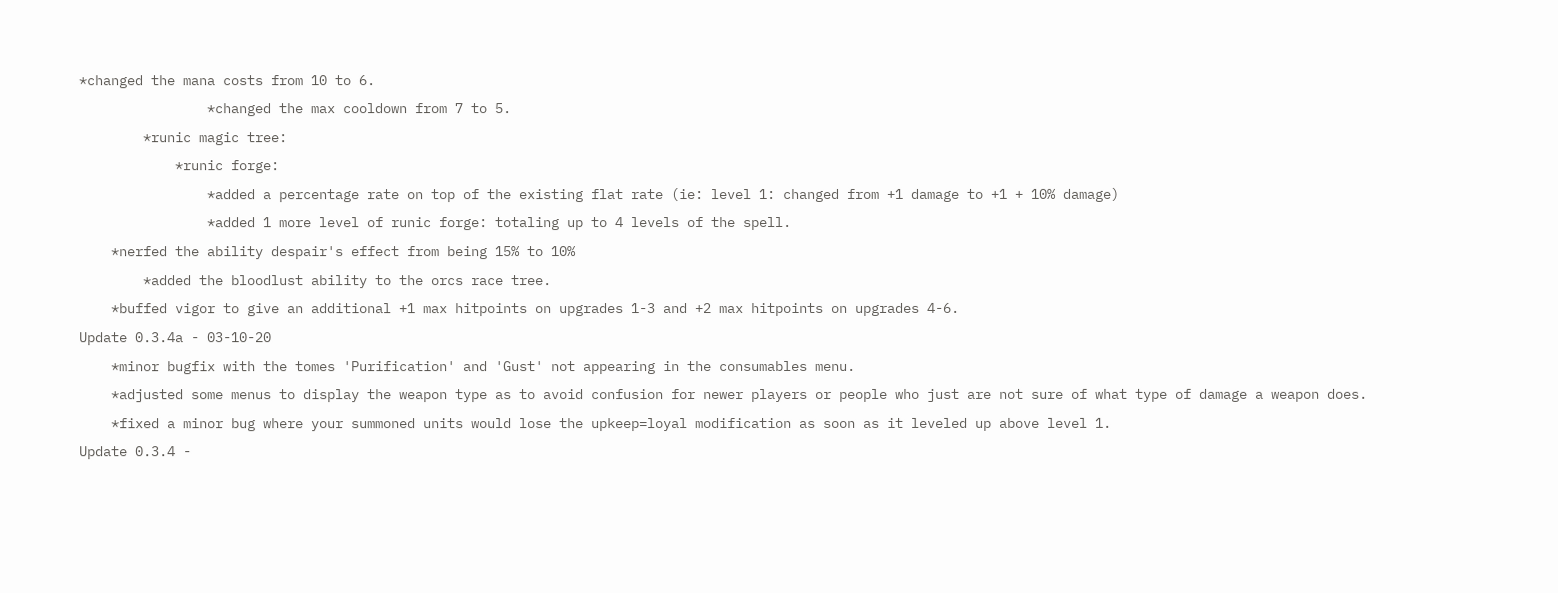*changed the mana costs from 10 to 6.
                *changed the max cooldown from 7 to 5.
        *runic magic tree:
            *runic forge:
                *added a percentage rate on top of the existing flat rate (ie: level 1: changed from +1 damage to +1 + 10% damage)
                *added 1 more level of runic forge: totaling up to 4 levels of the spell.
    *nerfed the ability despair's effect from being 15% to 10%
        *added the bloodlust ability to the orcs race tree.
    *buffed vigor to give an additional +1 max hitpoints on upgrades 1-3 and +2 max hitpoints on upgrades 4-6.
Update 0.3.4a - 03-10-20
    *minor bugfix with the tomes 'Purification' and 'Gust' not appearing in the consumables menu.
    *adjusted some menus to display the weapon type as to avoid confusion for newer players or people who just are not sure of what type of damage a weapon does.
    *fixed a minor bug where your summoned units would lose the upkeep=loyal modification as soon as it leveled up above level 1.
Update 0.3.4 -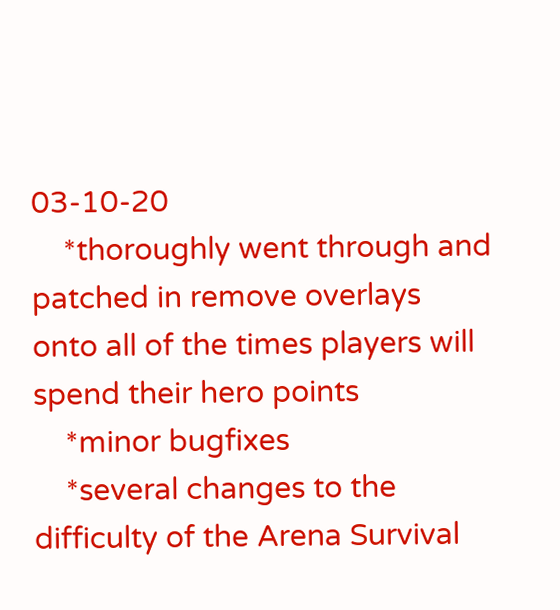03-10-20
    *thoroughly went through and patched in remove overlays onto all of the times players will spend their hero points
    *minor bugfixes
    *several changes to the difficulty of the Arena Survival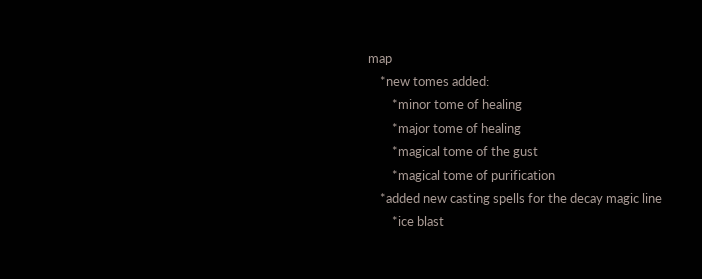map
    *new tomes added:
        *minor tome of healing
        *major tome of healing
        *magical tome of the gust
        *magical tome of purification
    *added new casting spells for the decay magic line
        *ice blast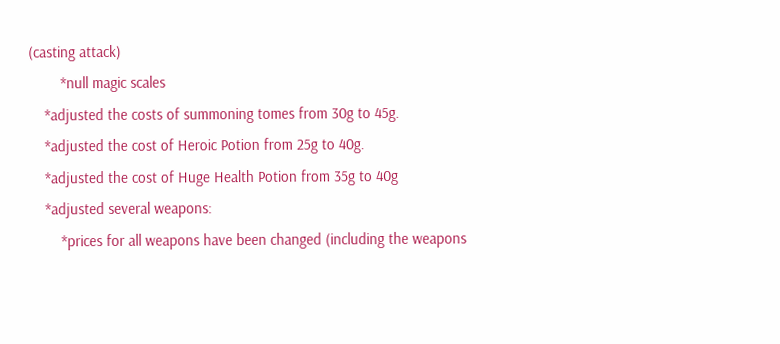(casting attack)
        *null magic scales
    *adjusted the costs of summoning tomes from 30g to 45g.
    *adjusted the cost of Heroic Potion from 25g to 40g.
    *adjusted the cost of Huge Health Potion from 35g to 40g
    *adjusted several weapons:
        *prices for all weapons have been changed (including the weapons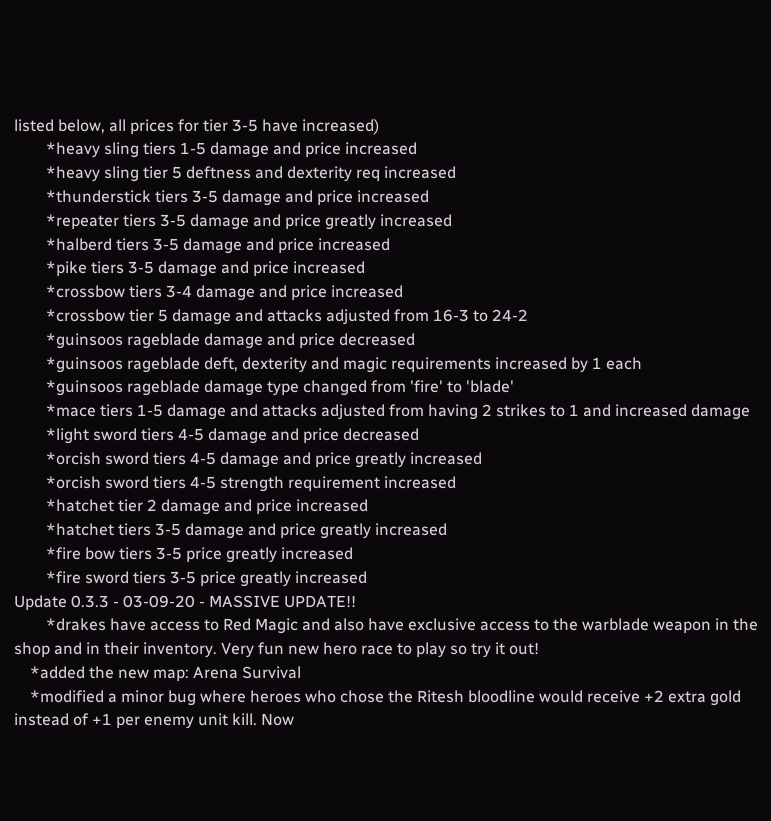listed below, all prices for tier 3-5 have increased)
        *heavy sling tiers 1-5 damage and price increased
        *heavy sling tier 5 deftness and dexterity req increased
        *thunderstick tiers 3-5 damage and price increased
        *repeater tiers 3-5 damage and price greatly increased
        *halberd tiers 3-5 damage and price increased
        *pike tiers 3-5 damage and price increased
        *crossbow tiers 3-4 damage and price increased
        *crossbow tier 5 damage and attacks adjusted from 16-3 to 24-2
        *guinsoos rageblade damage and price decreased
        *guinsoos rageblade deft, dexterity and magic requirements increased by 1 each
        *guinsoos rageblade damage type changed from 'fire' to 'blade'
        *mace tiers 1-5 damage and attacks adjusted from having 2 strikes to 1 and increased damage
        *light sword tiers 4-5 damage and price decreased
        *orcish sword tiers 4-5 damage and price greatly increased
        *orcish sword tiers 4-5 strength requirement increased
        *hatchet tier 2 damage and price increased
        *hatchet tiers 3-5 damage and price greatly increased
        *fire bow tiers 3-5 price greatly increased
        *fire sword tiers 3-5 price greatly increased
Update 0.3.3 - 03-09-20 - MASSIVE UPDATE!!
        *drakes have access to Red Magic and also have exclusive access to the warblade weapon in the shop and in their inventory. Very fun new hero race to play so try it out!
    *added the new map: Arena Survival
    *modified a minor bug where heroes who chose the Ritesh bloodline would receive +2 extra gold instead of +1 per enemy unit kill. Now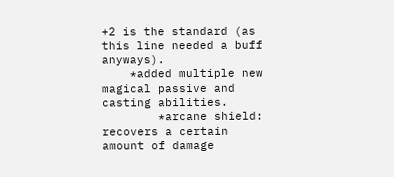+2 is the standard (as this line needed a buff anyways).
    *added multiple new magical passive and casting abilities.
        *arcane shield: recovers a certain amount of damage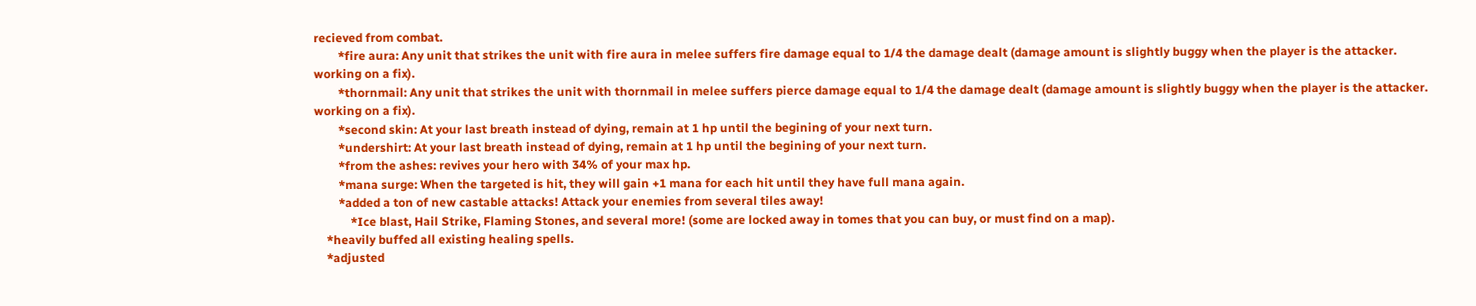recieved from combat.
        *fire aura: Any unit that strikes the unit with fire aura in melee suffers fire damage equal to 1/4 the damage dealt (damage amount is slightly buggy when the player is the attacker. working on a fix).
        *thornmail: Any unit that strikes the unit with thornmail in melee suffers pierce damage equal to 1/4 the damage dealt (damage amount is slightly buggy when the player is the attacker. working on a fix).
        *second skin: At your last breath instead of dying, remain at 1 hp until the begining of your next turn.
        *undershirt: At your last breath instead of dying, remain at 1 hp until the begining of your next turn.
        *from the ashes: revives your hero with 34% of your max hp.
        *mana surge: When the targeted is hit, they will gain +1 mana for each hit until they have full mana again.
        *added a ton of new castable attacks! Attack your enemies from several tiles away!
            *Ice blast, Hail Strike, Flaming Stones, and several more! (some are locked away in tomes that you can buy, or must find on a map).
    *heavily buffed all existing healing spells.
    *adjusted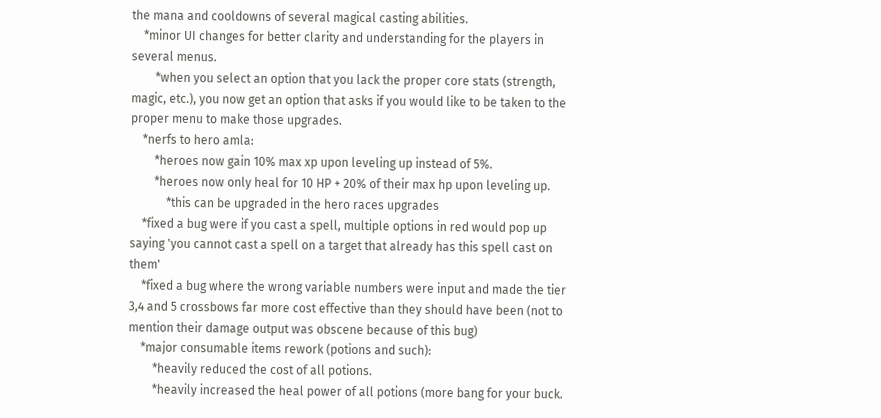the mana and cooldowns of several magical casting abilities.
    *minor UI changes for better clarity and understanding for the players in several menus.
        *when you select an option that you lack the proper core stats (strength, magic, etc.), you now get an option that asks if you would like to be taken to the proper menu to make those upgrades.
    *nerfs to hero amla:
        *heroes now gain 10% max xp upon leveling up instead of 5%.
        *heroes now only heal for 10 HP + 20% of their max hp upon leveling up.
            *this can be upgraded in the hero races upgrades
    *fixed a bug were if you cast a spell, multiple options in red would pop up saying 'you cannot cast a spell on a target that already has this spell cast on them'
    *fixed a bug where the wrong variable numbers were input and made the tier 3,4 and 5 crossbows far more cost effective than they should have been (not to mention their damage output was obscene because of this bug)
    *major consumable items rework (potions and such):
        *heavily reduced the cost of all potions.
        *heavily increased the heal power of all potions (more bang for your buck.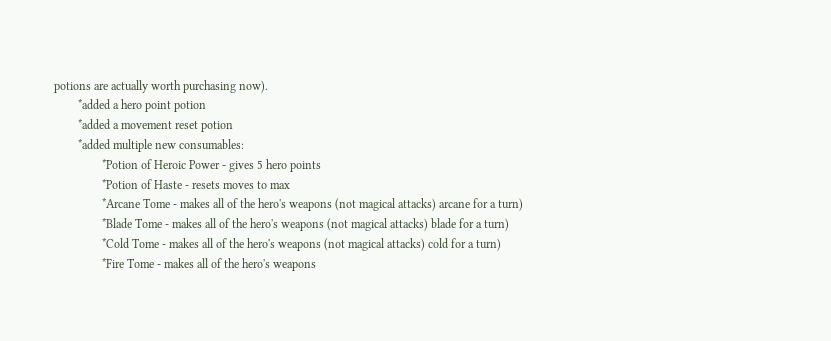potions are actually worth purchasing now).
        *added a hero point potion
        *added a movement reset potion
        *added multiple new consumables:
                *Potion of Heroic Power - gives 5 hero points
                *Potion of Haste - resets moves to max
                *Arcane Tome - makes all of the hero's weapons (not magical attacks) arcane for a turn)
                *Blade Tome - makes all of the hero's weapons (not magical attacks) blade for a turn)
                *Cold Tome - makes all of the hero's weapons (not magical attacks) cold for a turn)
                *Fire Tome - makes all of the hero's weapons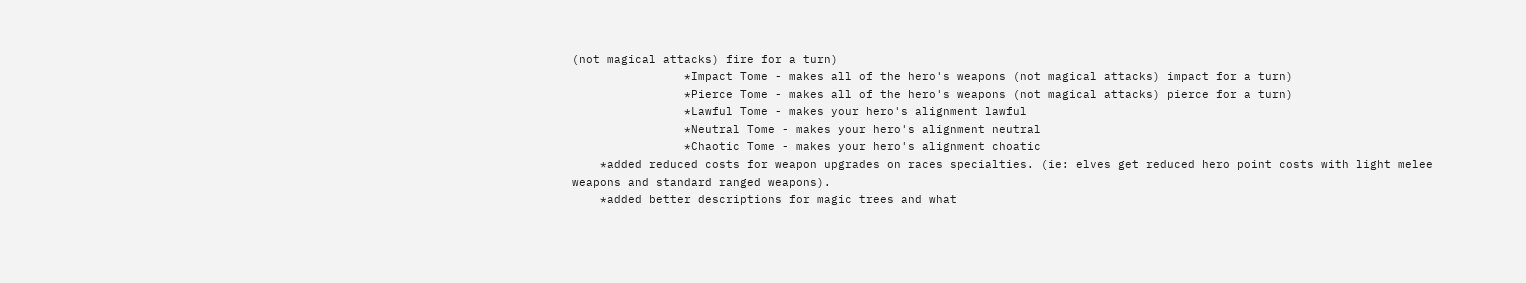(not magical attacks) fire for a turn)
                *Impact Tome - makes all of the hero's weapons (not magical attacks) impact for a turn)
                *Pierce Tome - makes all of the hero's weapons (not magical attacks) pierce for a turn)
                *Lawful Tome - makes your hero's alignment lawful
                *Neutral Tome - makes your hero's alignment neutral
                *Chaotic Tome - makes your hero's alignment choatic
    *added reduced costs for weapon upgrades on races specialties. (ie: elves get reduced hero point costs with light melee weapons and standard ranged weapons).
    *added better descriptions for magic trees and what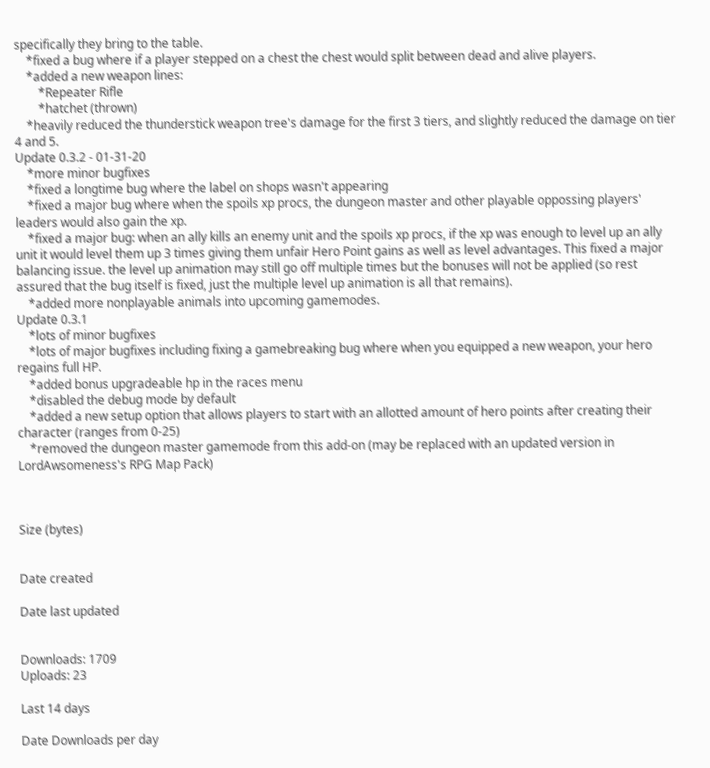specifically they bring to the table.
    *fixed a bug where if a player stepped on a chest the chest would split between dead and alive players.
    *added a new weapon lines:
        *Repeater Rifle
        *hatchet (thrown)
    *heavily reduced the thunderstick weapon tree's damage for the first 3 tiers, and slightly reduced the damage on tier 4 and 5.
Update 0.3.2 - 01-31-20
    *more minor bugfixes
    *fixed a longtime bug where the label on shops wasn't appearing
    *fixed a major bug where when the spoils xp procs, the dungeon master and other playable oppossing players' leaders would also gain the xp.
    *fixed a major bug: when an ally kills an enemy unit and the spoils xp procs, if the xp was enough to level up an ally unit it would level them up 3 times giving them unfair Hero Point gains as well as level advantages. This fixed a major balancing issue. the level up animation may still go off multiple times but the bonuses will not be applied (so rest assured that the bug itself is fixed, just the multiple level up animation is all that remains).
    *added more nonplayable animals into upcoming gamemodes.
Update 0.3.1
    *lots of minor bugfixes
    *lots of major bugfixes including fixing a gamebreaking bug where when you equipped a new weapon, your hero regains full HP.
    *added bonus upgradeable hp in the races menu
    *disabled the debug mode by default
    *added a new setup option that allows players to start with an allotted amount of hero points after creating their character (ranges from 0-25)
    *removed the dungeon master gamemode from this add-on (may be replaced with an updated version in LordAwsomeness's RPG Map Pack)



Size (bytes)


Date created

Date last updated


Downloads: 1709
Uploads: 23

Last 14 days

Date Downloads per day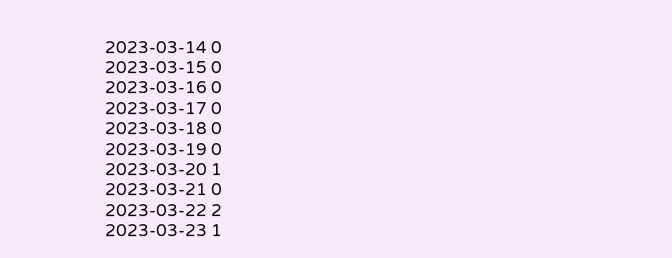2023-03-14 0
2023-03-15 0
2023-03-16 0
2023-03-17 0
2023-03-18 0
2023-03-19 0
2023-03-20 1
2023-03-21 0
2023-03-22 2
2023-03-23 1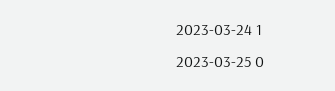2023-03-24 1
2023-03-25 0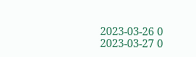2023-03-26 0
2023-03-27 0